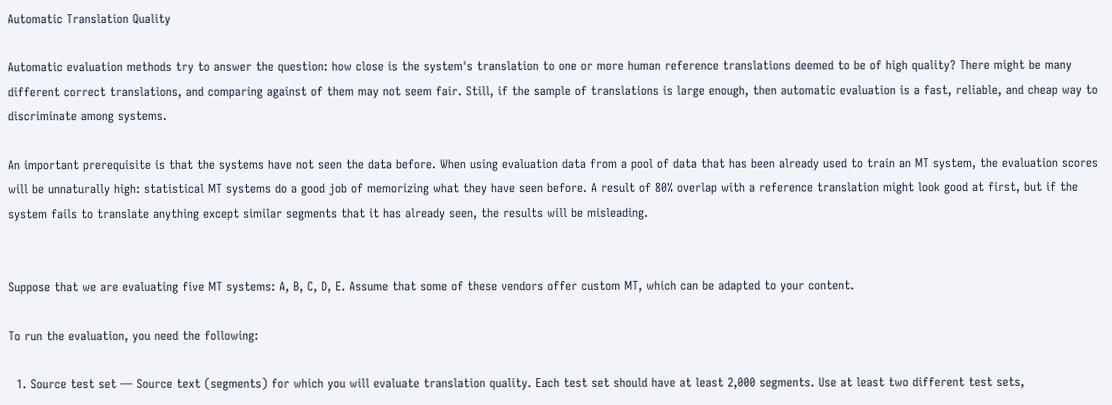Automatic Translation Quality

Automatic evaluation methods try to answer the question: how close is the system's translation to one or more human reference translations deemed to be of high quality? There might be many different correct translations, and comparing against of them may not seem fair. Still, if the sample of translations is large enough, then automatic evaluation is a fast, reliable, and cheap way to discriminate among systems.

An important prerequisite is that the systems have not seen the data before. When using evaluation data from a pool of data that has been already used to train an MT system, the evaluation scores will be unnaturally high: statistical MT systems do a good job of memorizing what they have seen before. A result of 80% overlap with a reference translation might look good at first, but if the system fails to translate anything except similar segments that it has already seen, the results will be misleading.


Suppose that we are evaluating five MT systems: A, B, C, D, E. Assume that some of these vendors offer custom MT, which can be adapted to your content.

To run the evaluation, you need the following:

  1. Source test set — Source text (segments) for which you will evaluate translation quality. Each test set should have at least 2,000 segments. Use at least two different test sets,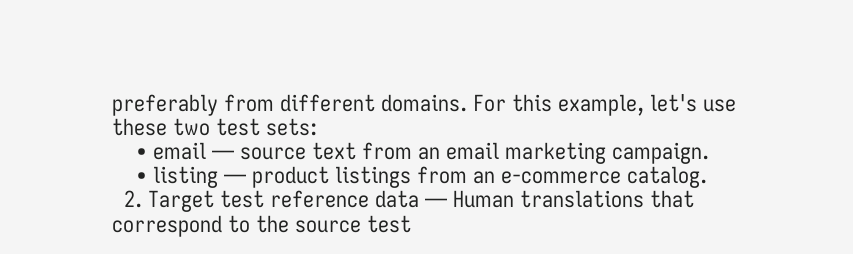preferably from different domains. For this example, let's use these two test sets:
    • email — source text from an email marketing campaign.
    • listing — product listings from an e-commerce catalog.
  2. Target test reference data — Human translations that correspond to the source test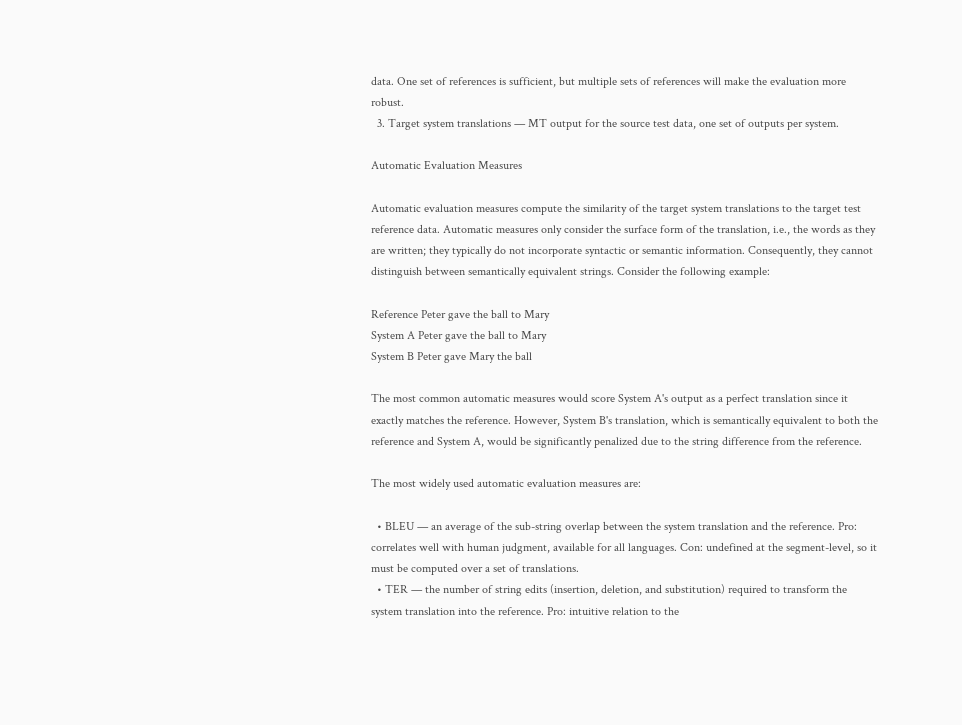data. One set of references is sufficient, but multiple sets of references will make the evaluation more robust.
  3. Target system translations — MT output for the source test data, one set of outputs per system.

Automatic Evaluation Measures

Automatic evaluation measures compute the similarity of the target system translations to the target test reference data. Automatic measures only consider the surface form of the translation, i.e., the words as they are written; they typically do not incorporate syntactic or semantic information. Consequently, they cannot distinguish between semantically equivalent strings. Consider the following example:

Reference Peter gave the ball to Mary
System A Peter gave the ball to Mary
System B Peter gave Mary the ball

The most common automatic measures would score System A's output as a perfect translation since it exactly matches the reference. However, System B's translation, which is semantically equivalent to both the reference and System A, would be significantly penalized due to the string difference from the reference.

The most widely used automatic evaluation measures are:

  • BLEU — an average of the sub-string overlap between the system translation and the reference. Pro: correlates well with human judgment, available for all languages. Con: undefined at the segment-level, so it must be computed over a set of translations.
  • TER — the number of string edits (insertion, deletion, and substitution) required to transform the system translation into the reference. Pro: intuitive relation to the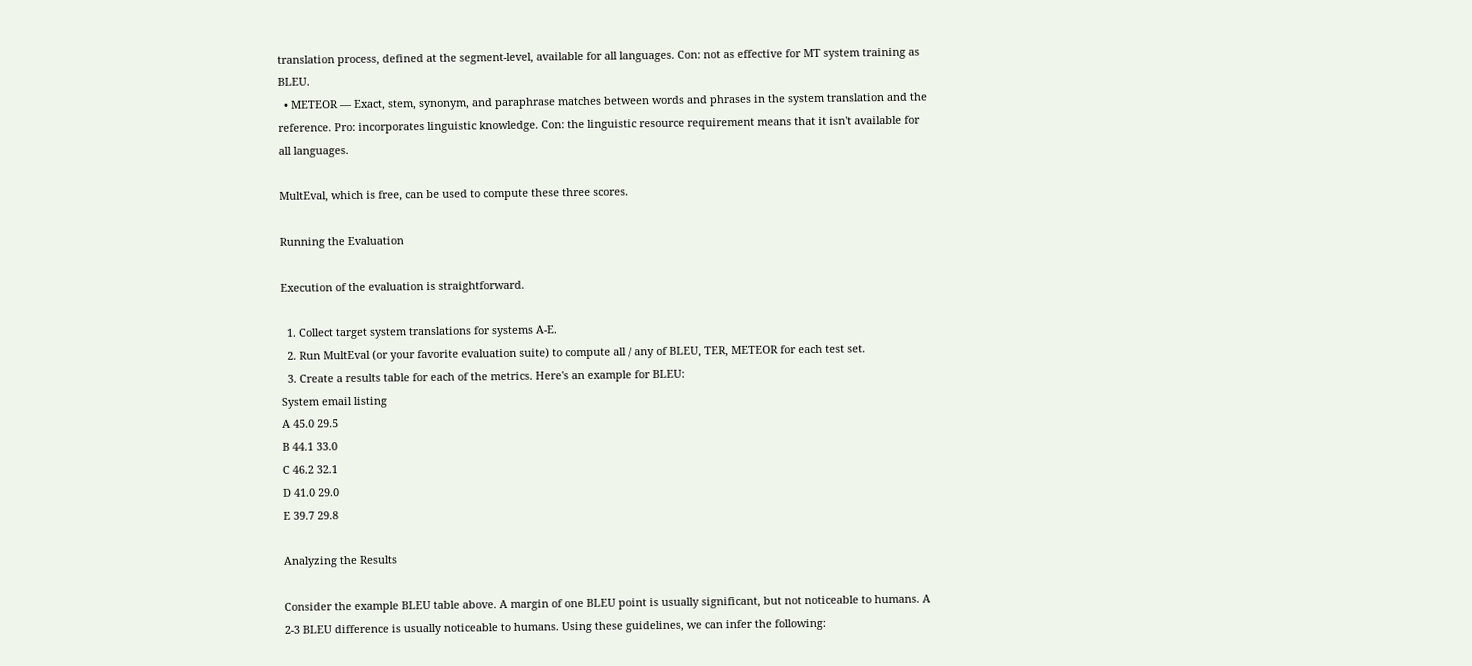translation process, defined at the segment-level, available for all languages. Con: not as effective for MT system training as BLEU.
  • METEOR — Exact, stem, synonym, and paraphrase matches between words and phrases in the system translation and the reference. Pro: incorporates linguistic knowledge. Con: the linguistic resource requirement means that it isn't available for all languages.

MultEval, which is free, can be used to compute these three scores.

Running the Evaluation

Execution of the evaluation is straightforward.

  1. Collect target system translations for systems A-E.
  2. Run MultEval (or your favorite evaluation suite) to compute all / any of BLEU, TER, METEOR for each test set.
  3. Create a results table for each of the metrics. Here's an example for BLEU:
System email listing
A 45.0 29.5
B 44.1 33.0
C 46.2 32.1
D 41.0 29.0
E 39.7 29.8

Analyzing the Results

Consider the example BLEU table above. A margin of one BLEU point is usually significant, but not noticeable to humans. A 2-3 BLEU difference is usually noticeable to humans. Using these guidelines, we can infer the following: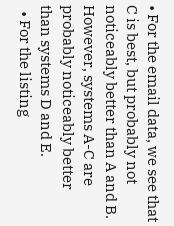• For the email data, we see that C is best, but probably not noticeably better than A and B. However, systems A-C are probably noticeably better than systems D and E.
  • For the listing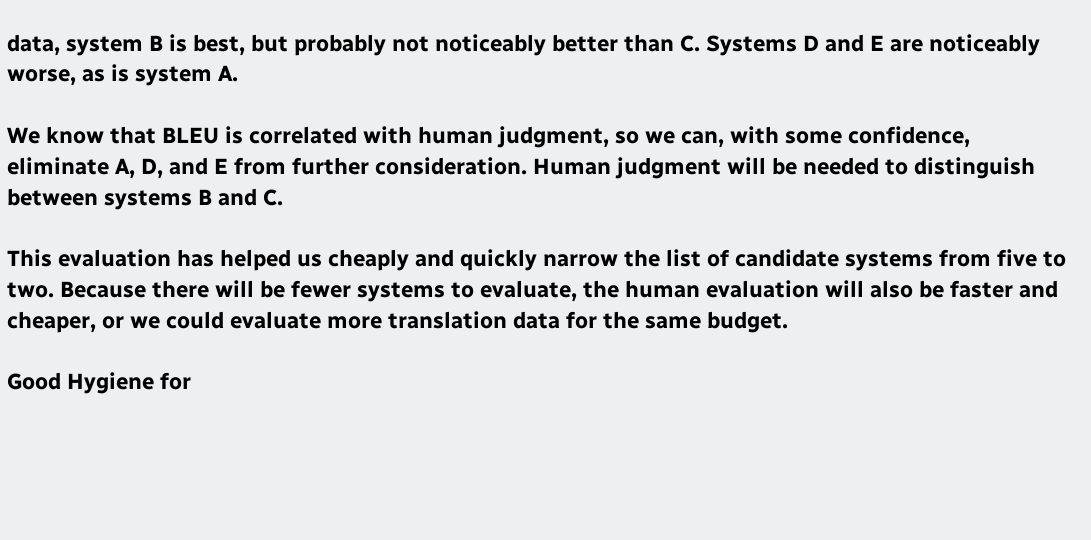data, system B is best, but probably not noticeably better than C. Systems D and E are noticeably worse, as is system A.

We know that BLEU is correlated with human judgment, so we can, with some confidence, eliminate A, D, and E from further consideration. Human judgment will be needed to distinguish between systems B and C.

This evaluation has helped us cheaply and quickly narrow the list of candidate systems from five to two. Because there will be fewer systems to evaluate, the human evaluation will also be faster and cheaper, or we could evaluate more translation data for the same budget.

Good Hygiene for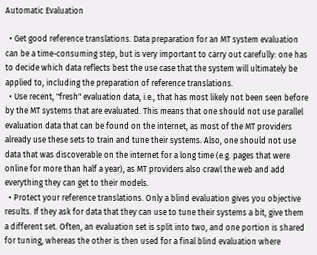Automatic Evaluation

  • Get good reference translations. Data preparation for an MT system evaluation can be a time-consuming step, but is very important to carry out carefully: one has to decide which data reflects best the use case that the system will ultimately be applied to, including the preparation of reference translations.
  • Use recent, "fresh" evaluation data, i.e., that has most likely not been seen before by the MT systems that are evaluated. This means that one should not use parallel evaluation data that can be found on the internet, as most of the MT providers already use these sets to train and tune their systems. Also, one should not use data that was discoverable on the internet for a long time (e.g. pages that were online for more than half a year), as MT providers also crawl the web and add everything they can get to their models.
  • Protect your reference translations. Only a blind evaluation gives you objective results. If they ask for data that they can use to tune their systems a bit, give them a different set. Often, an evaluation set is split into two, and one portion is shared for tuning, whereas the other is then used for a final blind evaluation where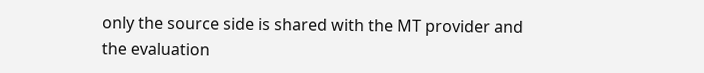only the source side is shared with the MT provider and the evaluation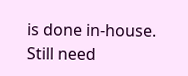is done in-house.
Still need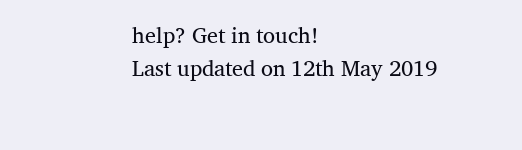help? Get in touch!
Last updated on 12th May 2019